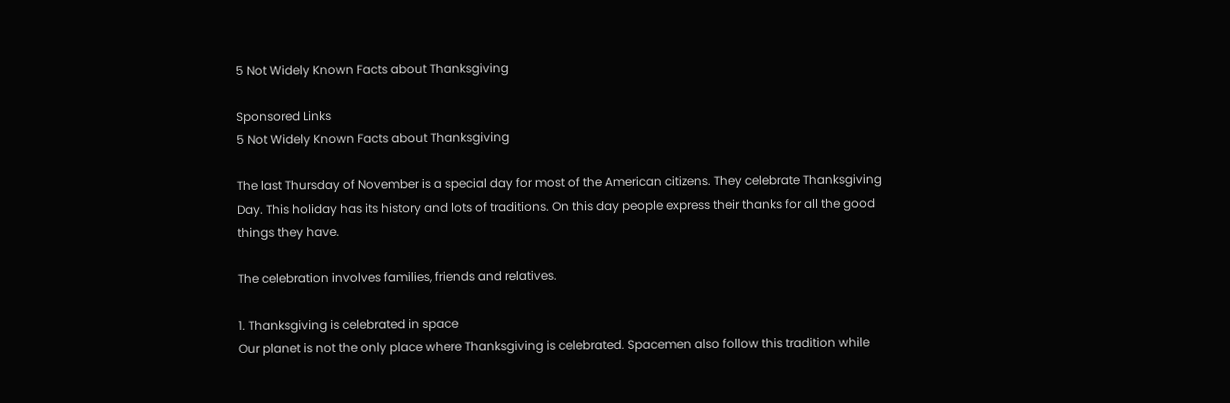5 Not Widely Known Facts about Thanksgiving

Sponsored Links
5 Not Widely Known Facts about Thanksgiving

The last Thursday of November is a special day for most of the American citizens. They celebrate Thanksgiving Day. This holiday has its history and lots of traditions. On this day people express their thanks for all the good things they have.

The celebration involves families, friends and relatives.

1. Thanksgiving is celebrated in space
Our planet is not the only place where Thanksgiving is celebrated. Spacemen also follow this tradition while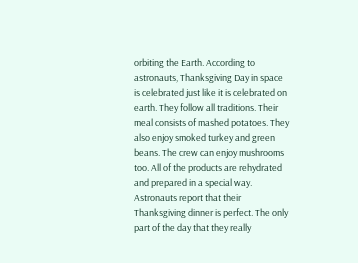orbiting the Earth. According to astronauts, Thanksgiving Day in space is celebrated just like it is celebrated on earth. They follow all traditions. Their meal consists of mashed potatoes. They also enjoy smoked turkey and green beans. The crew can enjoy mushrooms too. All of the products are rehydrated and prepared in a special way. Astronauts report that their Thanksgiving dinner is perfect. The only part of the day that they really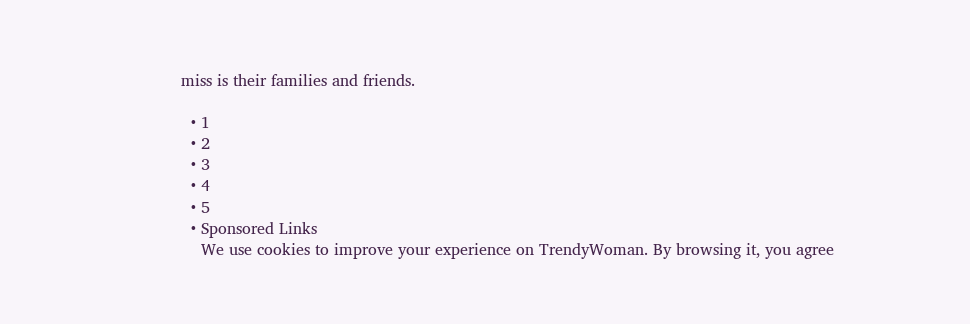miss is their families and friends.

  • 1
  • 2
  • 3
  • 4
  • 5
  • Sponsored Links
    We use cookies to improve your experience on TrendyWoman. By browsing it, you agree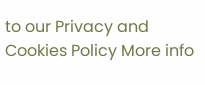to our Privacy and Cookies Policy More info